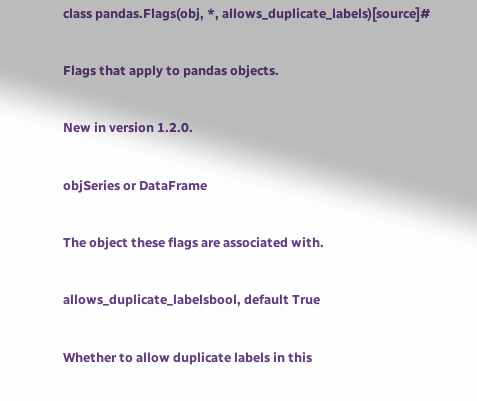class pandas.Flags(obj, *, allows_duplicate_labels)[source]#

Flags that apply to pandas objects.

New in version 1.2.0.

objSeries or DataFrame

The object these flags are associated with.

allows_duplicate_labelsbool, default True

Whether to allow duplicate labels in this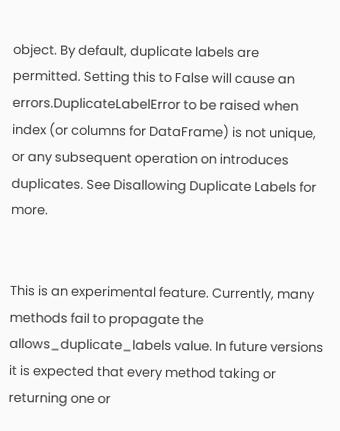object. By default, duplicate labels are permitted. Setting this to False will cause an errors.DuplicateLabelError to be raised when index (or columns for DataFrame) is not unique, or any subsequent operation on introduces duplicates. See Disallowing Duplicate Labels for more.


This is an experimental feature. Currently, many methods fail to propagate the allows_duplicate_labels value. In future versions it is expected that every method taking or returning one or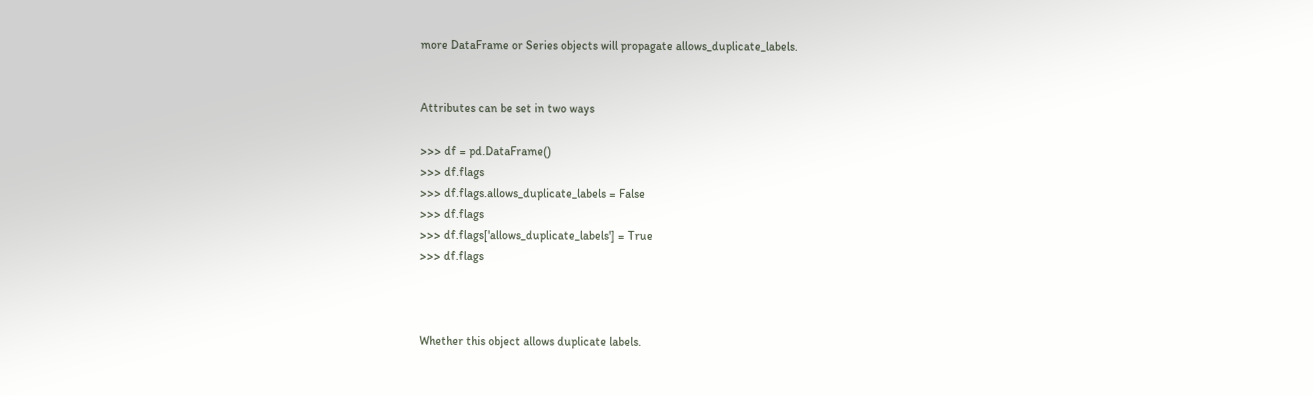more DataFrame or Series objects will propagate allows_duplicate_labels.


Attributes can be set in two ways

>>> df = pd.DataFrame()
>>> df.flags
>>> df.flags.allows_duplicate_labels = False
>>> df.flags
>>> df.flags['allows_duplicate_labels'] = True
>>> df.flags



Whether this object allows duplicate labels.